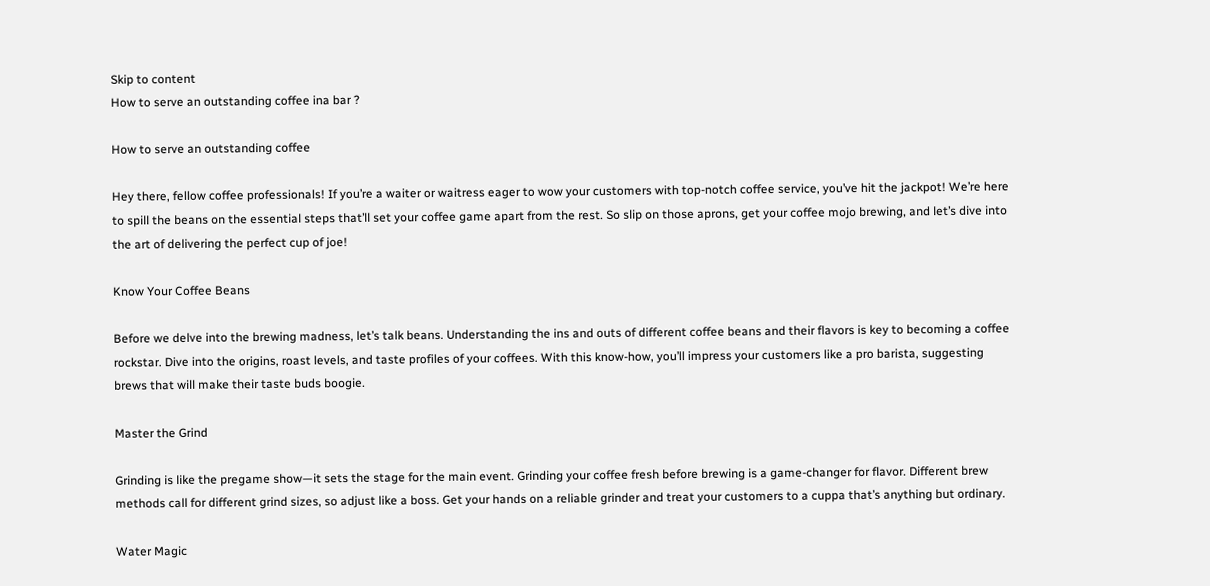Skip to content
How to serve an outstanding coffee ina bar ?

How to serve an outstanding coffee

Hey there, fellow coffee professionals! If you’re a waiter or waitress eager to wow your customers with top-notch coffee service, you’ve hit the jackpot! We’re here to spill the beans on the essential steps that’ll set your coffee game apart from the rest. So slip on those aprons, get your coffee mojo brewing, and let’s dive into the art of delivering the perfect cup of joe!

Know Your Coffee Beans

Before we delve into the brewing madness, let’s talk beans. Understanding the ins and outs of different coffee beans and their flavors is key to becoming a coffee rockstar. Dive into the origins, roast levels, and taste profiles of your coffees. With this know-how, you’ll impress your customers like a pro barista, suggesting brews that will make their taste buds boogie.

Master the Grind

Grinding is like the pregame show—it sets the stage for the main event. Grinding your coffee fresh before brewing is a game-changer for flavor. Different brew methods call for different grind sizes, so adjust like a boss. Get your hands on a reliable grinder and treat your customers to a cuppa that’s anything but ordinary.

Water Magic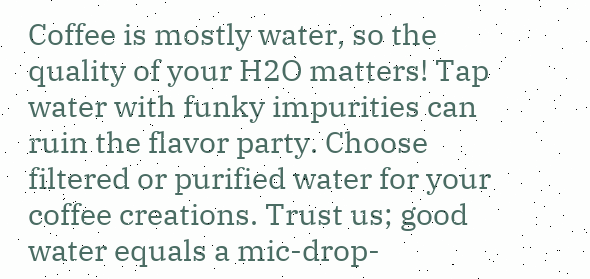Coffee is mostly water, so the quality of your H2O matters! Tap water with funky impurities can ruin the flavor party. Choose filtered or purified water for your coffee creations. Trust us; good water equals a mic-drop-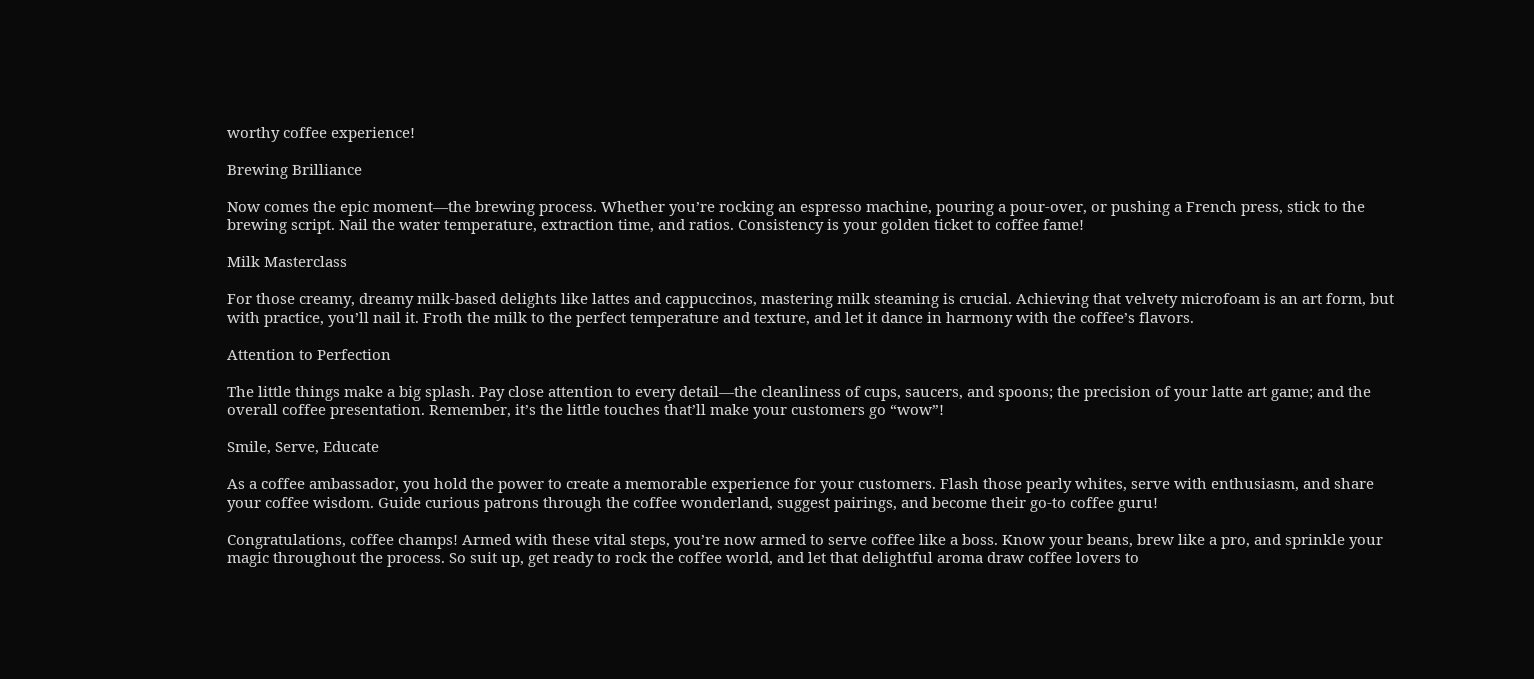worthy coffee experience!

Brewing Brilliance

Now comes the epic moment—the brewing process. Whether you’re rocking an espresso machine, pouring a pour-over, or pushing a French press, stick to the brewing script. Nail the water temperature, extraction time, and ratios. Consistency is your golden ticket to coffee fame!

Milk Masterclass

For those creamy, dreamy milk-based delights like lattes and cappuccinos, mastering milk steaming is crucial. Achieving that velvety microfoam is an art form, but with practice, you’ll nail it. Froth the milk to the perfect temperature and texture, and let it dance in harmony with the coffee’s flavors.

Attention to Perfection

The little things make a big splash. Pay close attention to every detail—the cleanliness of cups, saucers, and spoons; the precision of your latte art game; and the overall coffee presentation. Remember, it’s the little touches that’ll make your customers go “wow”!

Smile, Serve, Educate

As a coffee ambassador, you hold the power to create a memorable experience for your customers. Flash those pearly whites, serve with enthusiasm, and share your coffee wisdom. Guide curious patrons through the coffee wonderland, suggest pairings, and become their go-to coffee guru!

Congratulations, coffee champs! Armed with these vital steps, you’re now armed to serve coffee like a boss. Know your beans, brew like a pro, and sprinkle your magic throughout the process. So suit up, get ready to rock the coffee world, and let that delightful aroma draw coffee lovers to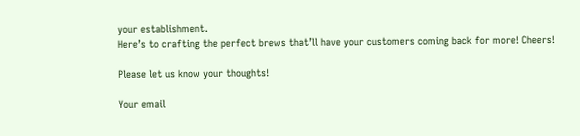your establishment.
Here’s to crafting the perfect brews that’ll have your customers coming back for more! Cheers!

Please let us know your thoughts!

Your email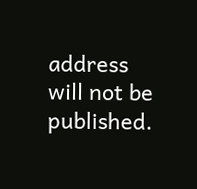address will not be published.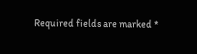Required fields are marked *